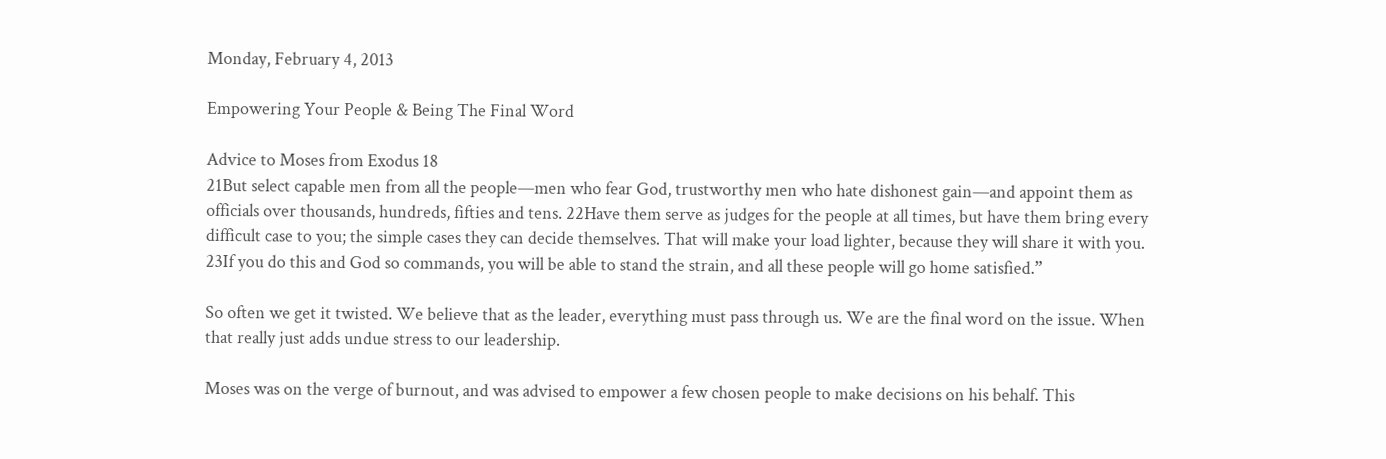Monday, February 4, 2013

Empowering Your People & Being The Final Word

Advice to Moses from Exodus 18
21But select capable men from all the people—men who fear God, trustworthy men who hate dishonest gain—and appoint them as officials over thousands, hundreds, fifties and tens. 22Have them serve as judges for the people at all times, but have them bring every difficult case to you; the simple cases they can decide themselves. That will make your load lighter, because they will share it with you. 23If you do this and God so commands, you will be able to stand the strain, and all these people will go home satisfied.”

So often we get it twisted. We believe that as the leader, everything must pass through us. We are the final word on the issue. When that really just adds undue stress to our leadership.

Moses was on the verge of burnout, and was advised to empower a few chosen people to make decisions on his behalf. This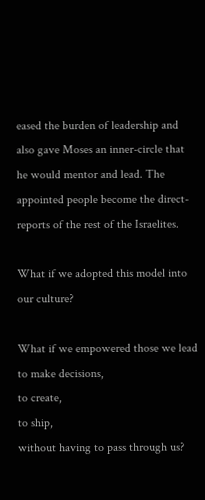eased the burden of leadership and also gave Moses an inner-circle that he would mentor and lead. The appointed people become the direct-reports of the rest of the Israelites.

What if we adopted this model into our culture?

What if we empowered those we lead to make decisions,
to create,
to ship,
without having to pass through us?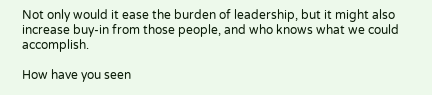Not only would it ease the burden of leadership, but it might also increase buy-in from those people, and who knows what we could accomplish.

How have you seen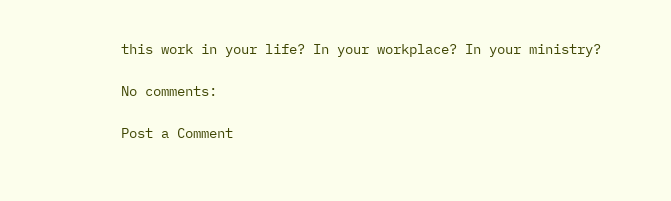this work in your life? In your workplace? In your ministry?

No comments:

Post a Comment